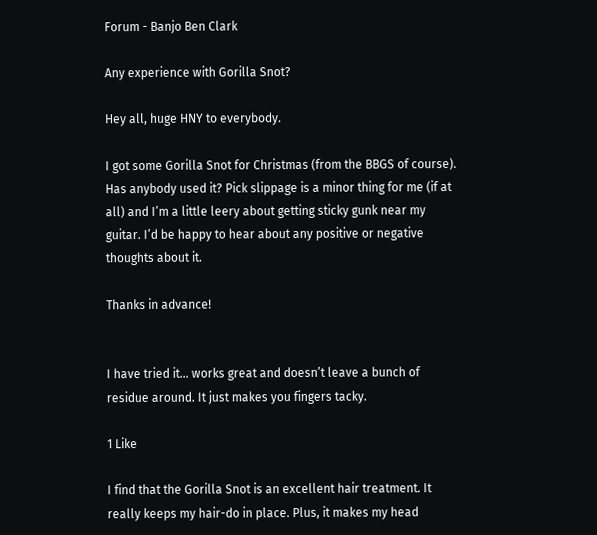Forum - Banjo Ben Clark

Any experience with Gorilla Snot?

Hey all, huge HNY to everybody.

I got some Gorilla Snot for Christmas (from the BBGS of course). Has anybody used it? Pick slippage is a minor thing for me (if at all) and I’m a little leery about getting sticky gunk near my guitar. I’d be happy to hear about any positive or negative thoughts about it.

Thanks in advance!


I have tried it… works great and doesn’t leave a bunch of residue around. It just makes you fingers tacky.

1 Like

I find that the Gorilla Snot is an excellent hair treatment. It really keeps my hair-do in place. Plus, it makes my head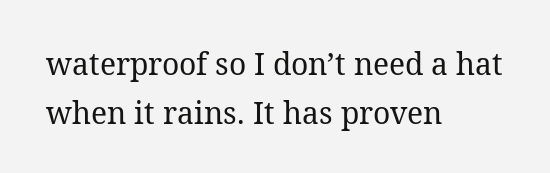waterproof so I don’t need a hat when it rains. It has proven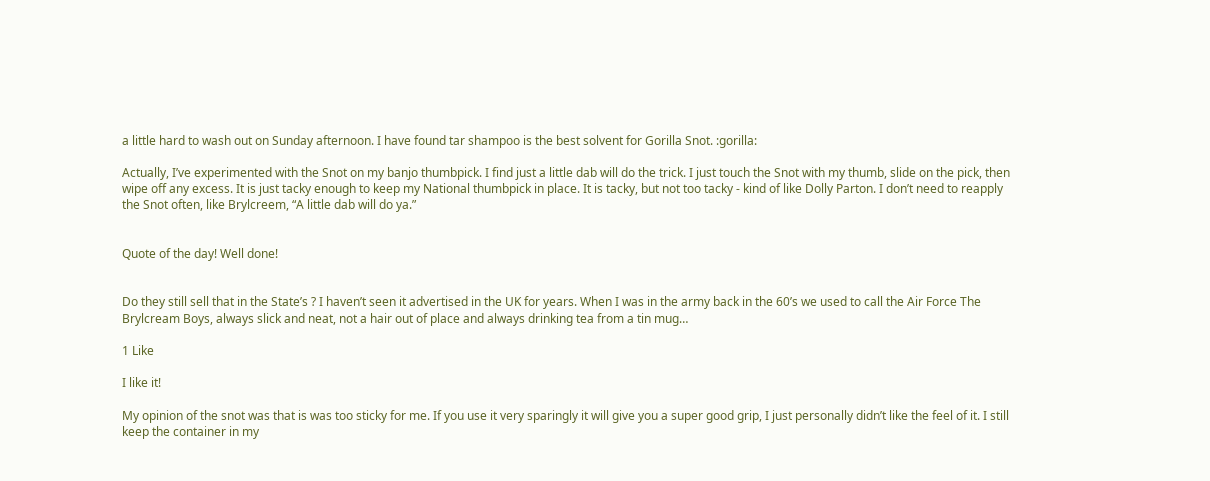a little hard to wash out on Sunday afternoon. I have found tar shampoo is the best solvent for Gorilla Snot. :gorilla:

Actually, I’ve experimented with the Snot on my banjo thumbpick. I find just a little dab will do the trick. I just touch the Snot with my thumb, slide on the pick, then wipe off any excess. It is just tacky enough to keep my National thumbpick in place. It is tacky, but not too tacky - kind of like Dolly Parton. I don’t need to reapply the Snot often, like Brylcreem, “A little dab will do ya.”


Quote of the day! Well done!


Do they still sell that in the State’s ? I haven’t seen it advertised in the UK for years. When I was in the army back in the 60’s we used to call the Air Force The Brylcream Boys, always slick and neat, not a hair out of place and always drinking tea from a tin mug…

1 Like

I like it!

My opinion of the snot was that is was too sticky for me. If you use it very sparingly it will give you a super good grip, I just personally didn’t like the feel of it. I still keep the container in my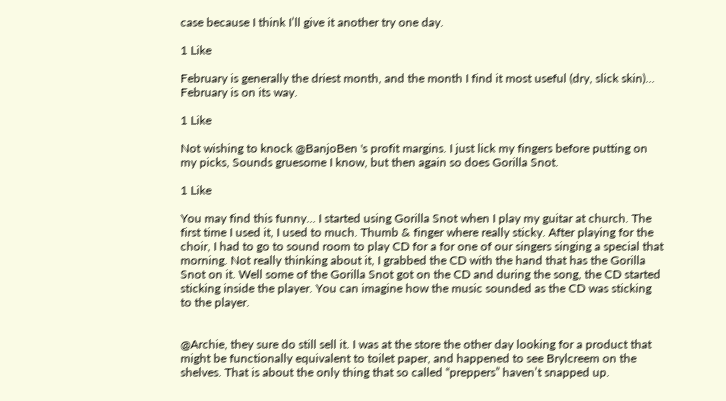case because I think I’ll give it another try one day.

1 Like

February is generally the driest month, and the month I find it most useful (dry, slick skin)… February is on its way.

1 Like

Not wishing to knock @BanjoBen 's profit margins. I just lick my fingers before putting on my picks, Sounds gruesome I know, but then again so does Gorilla Snot.

1 Like

You may find this funny… I started using Gorilla Snot when I play my guitar at church. The first time I used it, I used to much. Thumb & finger where really sticky. After playing for the choir, I had to go to sound room to play CD for a for one of our singers singing a special that morning. Not really thinking about it, I grabbed the CD with the hand that has the Gorilla Snot on it. Well some of the Gorilla Snot got on the CD and during the song, the CD started sticking inside the player. You can imagine how the music sounded as the CD was sticking to the player.


@Archie, they sure do still sell it. I was at the store the other day looking for a product that might be functionally equivalent to toilet paper, and happened to see Brylcreem on the shelves. That is about the only thing that so called “preppers” haven’t snapped up.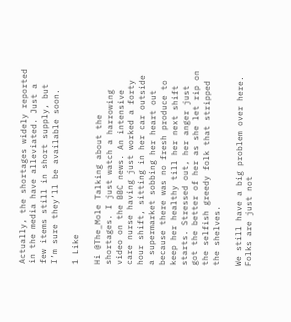Actually, the shortages widely reported in the media have alleviated. Just a few items still in short supply, but I’m sure they’ll be available soon.

1 Like

Hi @The_Mole Talking about the shortages. I just watch a harrowing video on the BBC news. An intensive care nurse having just worked a forty hour shift, sitting in her car outside a supermarket sobbing her heart out because there was no fresh produce to keep her healthy till her next shift starts. Stressed out, her anger just got the better of her as she let rip on the selfish greedy folk that stripped the shelves.

We still have a big problem over here. Folks are just not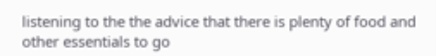listening to the the advice that there is plenty of food and other essentials to go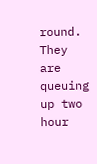round. They are queuing up two hour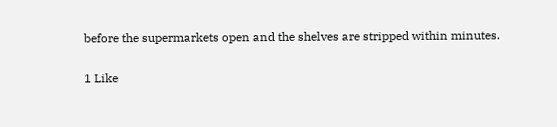before the supermarkets open and the shelves are stripped within minutes.

1 Like